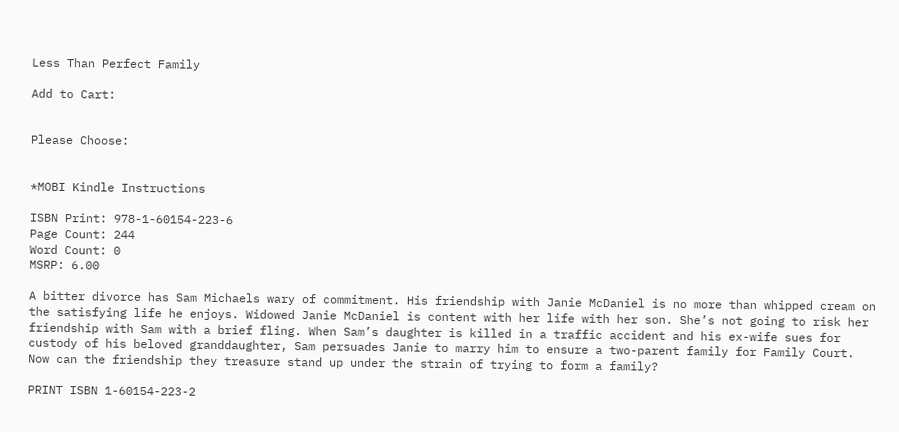Less Than Perfect Family

Add to Cart:


Please Choose:


*MOBI Kindle Instructions

ISBN Print: 978-1-60154-223-6
Page Count: 244
Word Count: 0
MSRP: 6.00

A bitter divorce has Sam Michaels wary of commitment. His friendship with Janie McDaniel is no more than whipped cream on the satisfying life he enjoys. Widowed Janie McDaniel is content with her life with her son. She’s not going to risk her friendship with Sam with a brief fling. When Sam’s daughter is killed in a traffic accident and his ex-wife sues for custody of his beloved granddaughter, Sam persuades Janie to marry him to ensure a two-parent family for Family Court. Now can the friendship they treasure stand up under the strain of trying to form a family?

PRINT ISBN 1-60154-223-2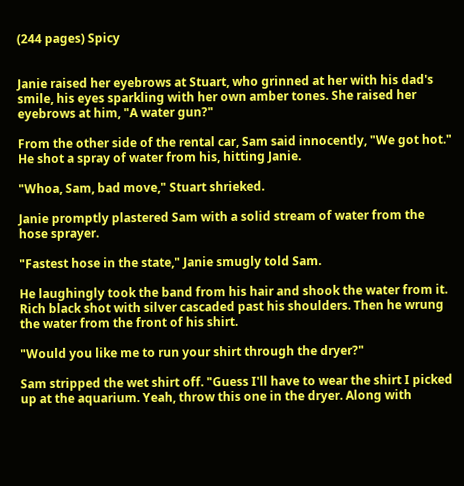(244 pages) Spicy


Janie raised her eyebrows at Stuart, who grinned at her with his dad's smile, his eyes sparkling with her own amber tones. She raised her eyebrows at him, "A water gun?"

From the other side of the rental car, Sam said innocently, "We got hot." He shot a spray of water from his, hitting Janie.

"Whoa, Sam, bad move," Stuart shrieked.

Janie promptly plastered Sam with a solid stream of water from the hose sprayer.

"Fastest hose in the state," Janie smugly told Sam.

He laughingly took the band from his hair and shook the water from it. Rich black shot with silver cascaded past his shoulders. Then he wrung the water from the front of his shirt.

"Would you like me to run your shirt through the dryer?"

Sam stripped the wet shirt off. "Guess I'll have to wear the shirt I picked up at the aquarium. Yeah, throw this one in the dryer. Along with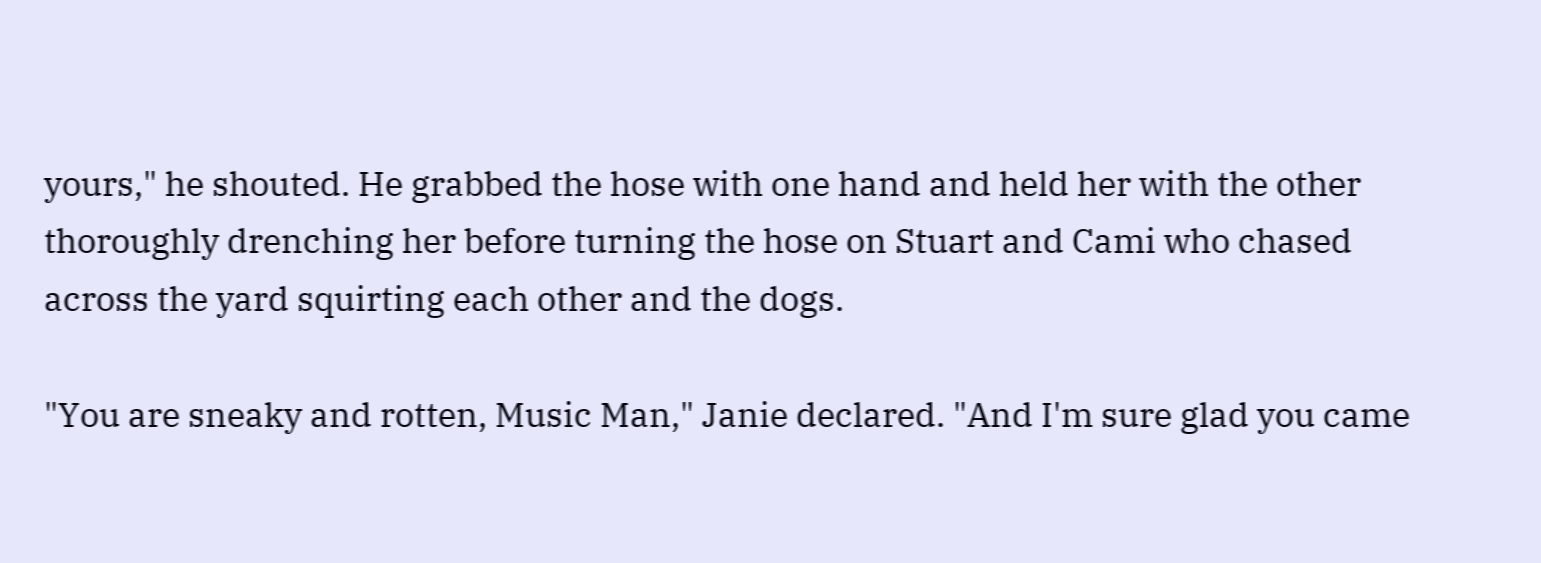yours," he shouted. He grabbed the hose with one hand and held her with the other thoroughly drenching her before turning the hose on Stuart and Cami who chased across the yard squirting each other and the dogs.

"You are sneaky and rotten, Music Man," Janie declared. "And I'm sure glad you came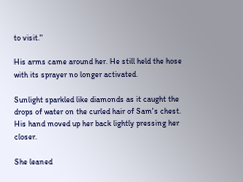to visit."

His arms came around her. He still held the hose with its sprayer no longer activated.

Sunlight sparkled like diamonds as it caught the drops of water on the curled hair of Sam's chest. His hand moved up her back lightly pressing her closer.

She leaned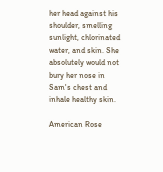her head against his shoulder, smelling sunlight, chlorinated water, and skin. She absolutely would not bury her nose in Sam's chest and inhale healthy skin.

American Rose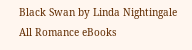Black Swan by Linda Nightingale
All Romance eBooks